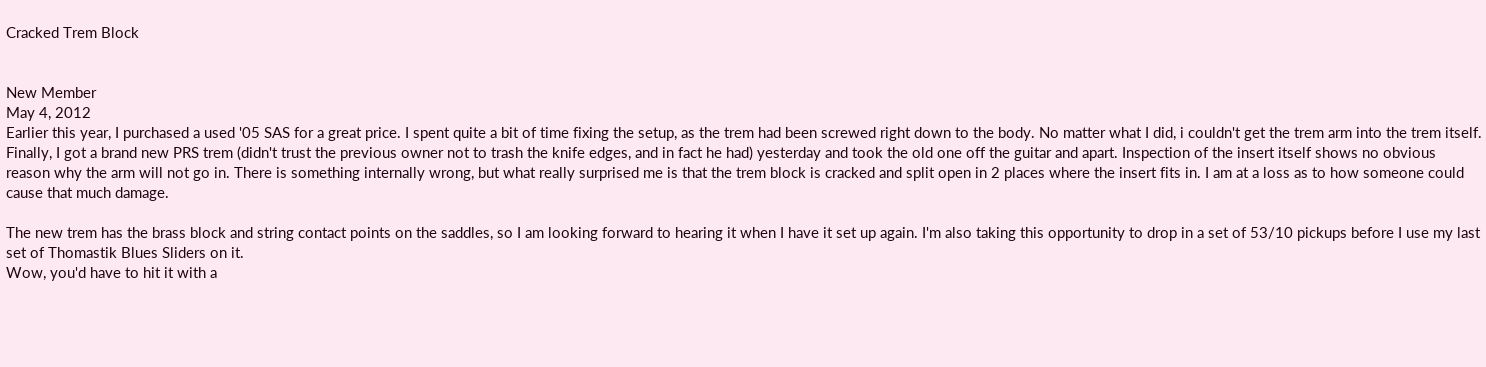Cracked Trem Block


New Member
May 4, 2012
Earlier this year, I purchased a used '05 SAS for a great price. I spent quite a bit of time fixing the setup, as the trem had been screwed right down to the body. No matter what I did, i couldn't get the trem arm into the trem itself. Finally, I got a brand new PRS trem (didn't trust the previous owner not to trash the knife edges, and in fact he had) yesterday and took the old one off the guitar and apart. Inspection of the insert itself shows no obvious reason why the arm will not go in. There is something internally wrong, but what really surprised me is that the trem block is cracked and split open in 2 places where the insert fits in. I am at a loss as to how someone could cause that much damage.

The new trem has the brass block and string contact points on the saddles, so I am looking forward to hearing it when I have it set up again. I'm also taking this opportunity to drop in a set of 53/10 pickups before I use my last set of Thomastik Blues Sliders on it.
Wow, you'd have to hit it with a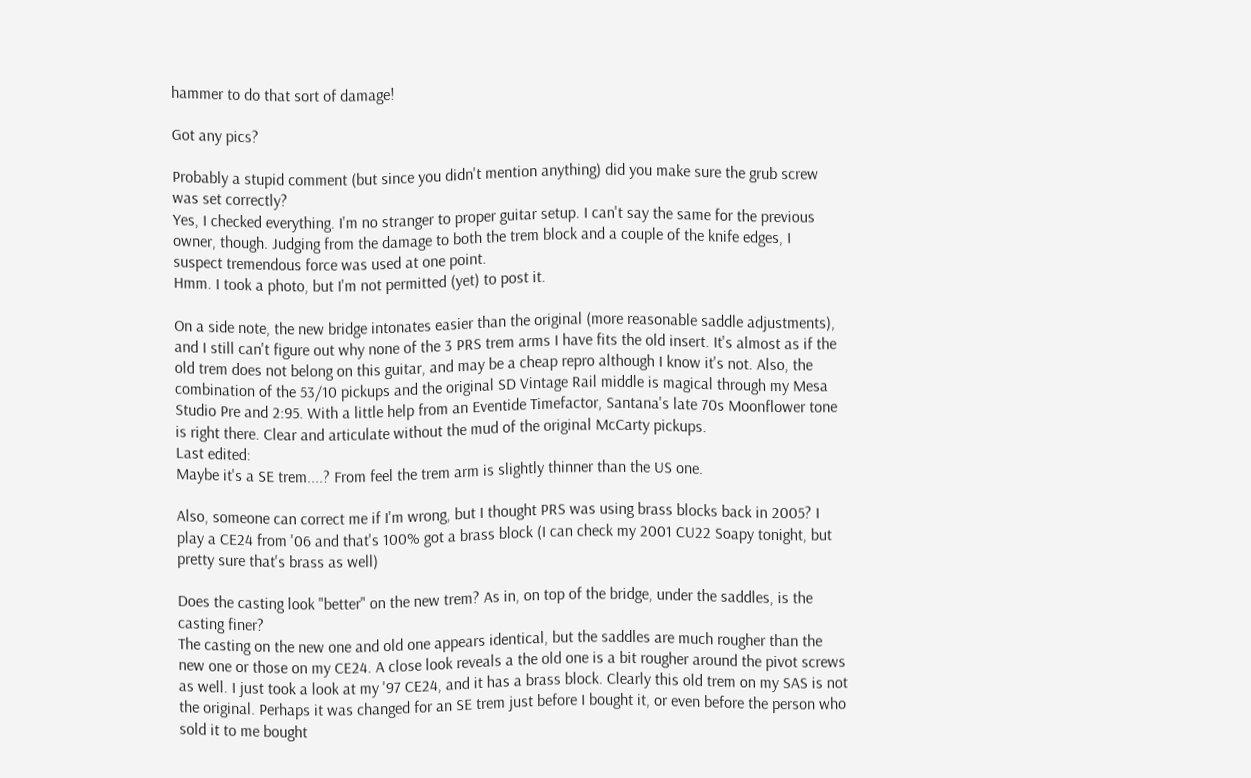hammer to do that sort of damage!

Got any pics?

Probably a stupid comment (but since you didn't mention anything) did you make sure the grub screw was set correctly?
Yes, I checked everything. I'm no stranger to proper guitar setup. I can't say the same for the previous owner, though. Judging from the damage to both the trem block and a couple of the knife edges, I suspect tremendous force was used at one point.
Hmm. I took a photo, but I'm not permitted (yet) to post it.

On a side note, the new bridge intonates easier than the original (more reasonable saddle adjustments), and I still can't figure out why none of the 3 PRS trem arms I have fits the old insert. It's almost as if the old trem does not belong on this guitar, and may be a cheap repro although I know it's not. Also, the combination of the 53/10 pickups and the original SD Vintage Rail middle is magical through my Mesa Studio Pre and 2:95. With a little help from an Eventide Timefactor, Santana's late 70s Moonflower tone is right there. Clear and articulate without the mud of the original McCarty pickups.
Last edited:
Maybe it's a SE trem....? From feel the trem arm is slightly thinner than the US one.

Also, someone can correct me if I'm wrong, but I thought PRS was using brass blocks back in 2005? I play a CE24 from '06 and that's 100% got a brass block (I can check my 2001 CU22 Soapy tonight, but pretty sure that's brass as well)

Does the casting look "better" on the new trem? As in, on top of the bridge, under the saddles, is the casting finer?
The casting on the new one and old one appears identical, but the saddles are much rougher than the new one or those on my CE24. A close look reveals a the old one is a bit rougher around the pivot screws as well. I just took a look at my '97 CE24, and it has a brass block. Clearly this old trem on my SAS is not the original. Perhaps it was changed for an SE trem just before I bought it, or even before the person who sold it to me bought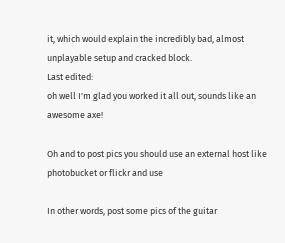it, which would explain the incredibly bad, almost unplayable setup and cracked block.
Last edited:
oh well I'm glad you worked it all out, sounds like an awesome axe!

Oh and to post pics you should use an external host like photobucket or flickr and use

In other words, post some pics of the guitar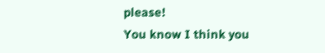please!
You know I think you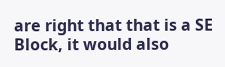are right that that is a SE Block, it would also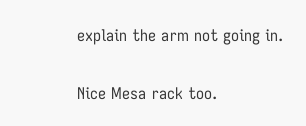explain the arm not going in.

Nice Mesa rack too.